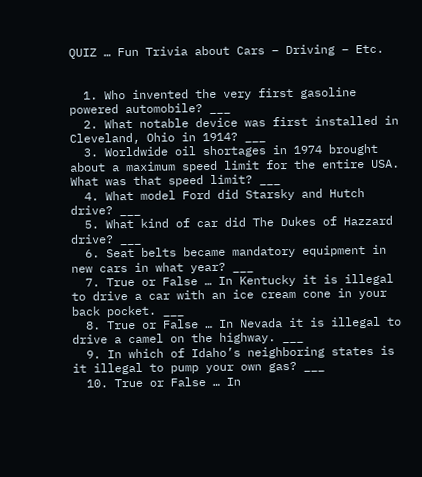QUIZ … Fun Trivia about Cars – Driving – Etc.


  1. Who invented the very first gasoline powered automobile? ___
  2. What notable device was first installed in Cleveland, Ohio in 1914? ___
  3. Worldwide oil shortages in 1974 brought about a maximum speed limit for the entire USA. What was that speed limit? ___
  4. What model Ford did Starsky and Hutch drive? ___
  5. What kind of car did The Dukes of Hazzard drive? ___
  6. Seat belts became mandatory equipment in new cars in what year? ___
  7. True or False … In Kentucky it is illegal to drive a car with an ice cream cone in your back pocket. ___
  8. True or False … In Nevada it is illegal to drive a camel on the highway. ___
  9. In which of Idaho’s neighboring states is it illegal to pump your own gas? ___
  10. True or False … In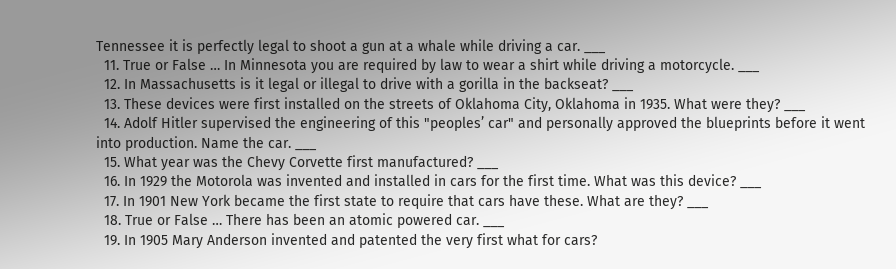Tennessee it is perfectly legal to shoot a gun at a whale while driving a car. ___
  11. True or False … In Minnesota you are required by law to wear a shirt while driving a motorcycle. ___
  12. In Massachusetts is it legal or illegal to drive with a gorilla in the backseat? ___
  13. These devices were first installed on the streets of Oklahoma City, Oklahoma in 1935. What were they? ___
  14. Adolf Hitler supervised the engineering of this "peoples’ car" and personally approved the blueprints before it went into production. Name the car. ___
  15. What year was the Chevy Corvette first manufactured? ___
  16. In 1929 the Motorola was invented and installed in cars for the first time. What was this device? ___
  17. In 1901 New York became the first state to require that cars have these. What are they? ___
  18. True or False … There has been an atomic powered car. ___
  19. In 1905 Mary Anderson invented and patented the very first what for cars?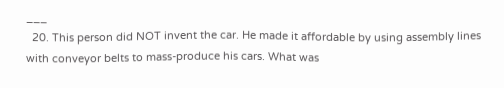___
  20. This person did NOT invent the car. He made it affordable by using assembly lines with conveyor belts to mass-produce his cars. What was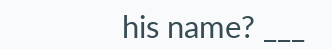his name? ___